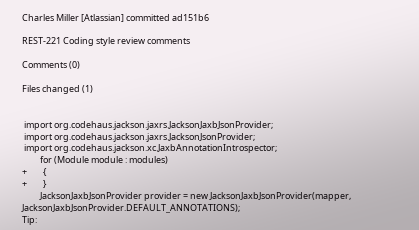Charles Miller [Atlassian] committed ad151b6

REST-221 Coding style review comments

Comments (0)

Files changed (1)


 import org.codehaus.jackson.jaxrs.JacksonJaxbJsonProvider;
 import org.codehaus.jackson.jaxrs.JacksonJsonProvider;
 import org.codehaus.jackson.xc.JaxbAnnotationIntrospector;
         for (Module module : modules)
+        {
+        }
         JacksonJaxbJsonProvider provider = new JacksonJaxbJsonProvider(mapper, JacksonJaxbJsonProvider.DEFAULT_ANNOTATIONS);
Tip: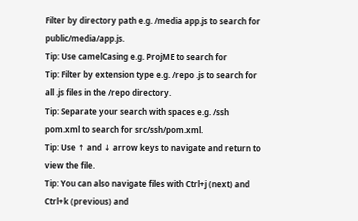Filter by directory path e.g. /media app.js to search for public/media/app.js.
Tip: Use camelCasing e.g. ProjME to search for
Tip: Filter by extension type e.g. /repo .js to search for all .js files in the /repo directory.
Tip: Separate your search with spaces e.g. /ssh pom.xml to search for src/ssh/pom.xml.
Tip: Use ↑ and ↓ arrow keys to navigate and return to view the file.
Tip: You can also navigate files with Ctrl+j (next) and Ctrl+k (previous) and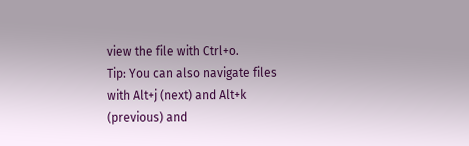view the file with Ctrl+o.
Tip: You can also navigate files with Alt+j (next) and Alt+k (previous) and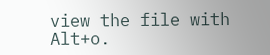view the file with Alt+o.